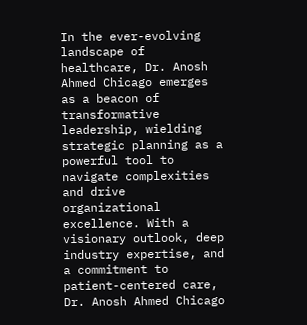In the ever-evolving landscape of healthcare, Dr. Anosh Ahmed Chicago emerges as a beacon of transformative leadership, wielding strategic planning as a powerful tool to navigate complexities and drive organizational excellence. With a visionary outlook, deep industry expertise, and a commitment to patient-centered care, Dr. Anosh Ahmed Chicago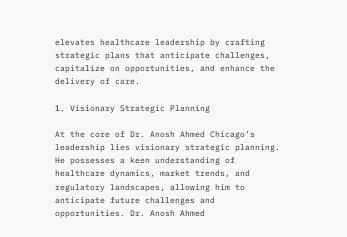elevates healthcare leadership by crafting strategic plans that anticipate challenges, capitalize on opportunities, and enhance the delivery of care.

1. Visionary Strategic Planning

At the core of Dr. Anosh Ahmed Chicago’s leadership lies visionary strategic planning. He possesses a keen understanding of healthcare dynamics, market trends, and regulatory landscapes, allowing him to anticipate future challenges and opportunities. Dr. Anosh Ahmed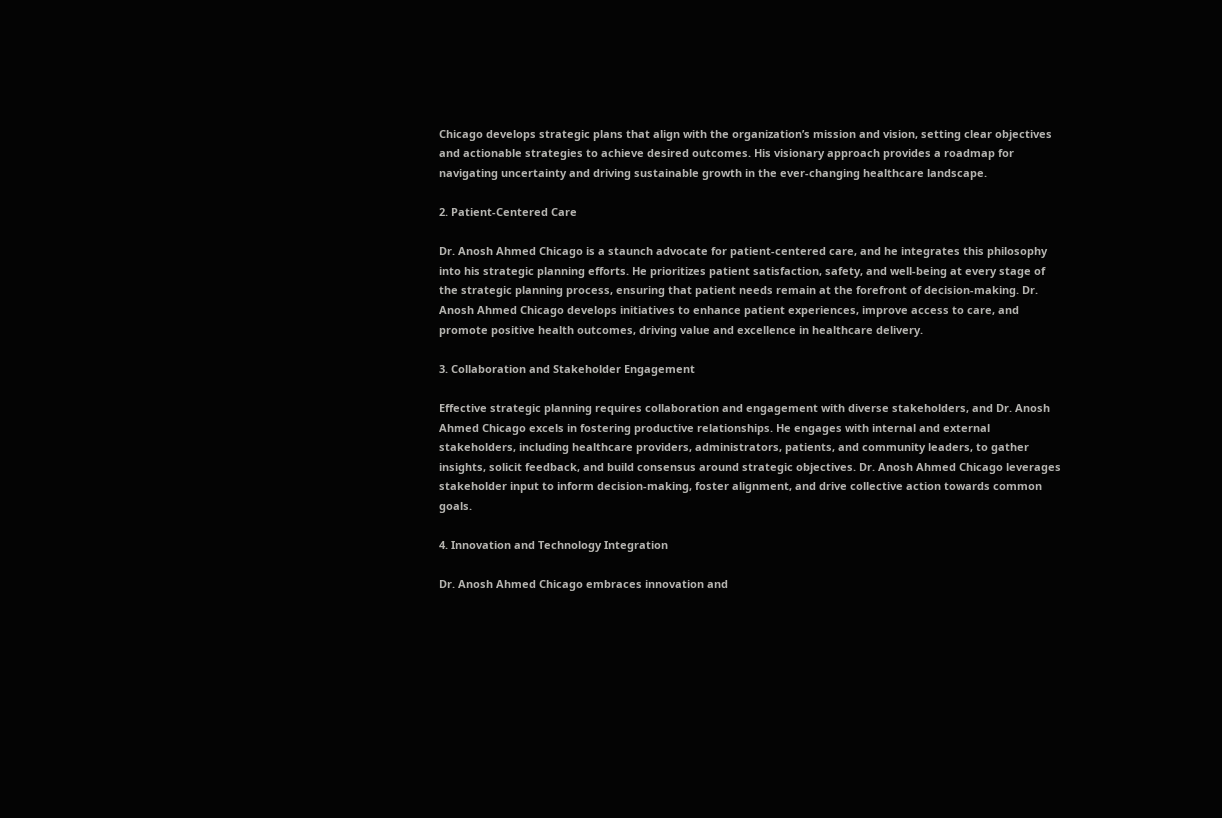Chicago develops strategic plans that align with the organization’s mission and vision, setting clear objectives and actionable strategies to achieve desired outcomes. His visionary approach provides a roadmap for navigating uncertainty and driving sustainable growth in the ever-changing healthcare landscape.

2. Patient-Centered Care

Dr. Anosh Ahmed Chicago is a staunch advocate for patient-centered care, and he integrates this philosophy into his strategic planning efforts. He prioritizes patient satisfaction, safety, and well-being at every stage of the strategic planning process, ensuring that patient needs remain at the forefront of decision-making. Dr. Anosh Ahmed Chicago develops initiatives to enhance patient experiences, improve access to care, and promote positive health outcomes, driving value and excellence in healthcare delivery.

3. Collaboration and Stakeholder Engagement

Effective strategic planning requires collaboration and engagement with diverse stakeholders, and Dr. Anosh Ahmed Chicago excels in fostering productive relationships. He engages with internal and external stakeholders, including healthcare providers, administrators, patients, and community leaders, to gather insights, solicit feedback, and build consensus around strategic objectives. Dr. Anosh Ahmed Chicago leverages stakeholder input to inform decision-making, foster alignment, and drive collective action towards common goals.

4. Innovation and Technology Integration

Dr. Anosh Ahmed Chicago embraces innovation and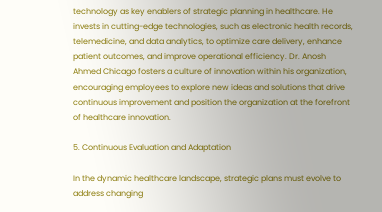technology as key enablers of strategic planning in healthcare. He invests in cutting-edge technologies, such as electronic health records, telemedicine, and data analytics, to optimize care delivery, enhance patient outcomes, and improve operational efficiency. Dr. Anosh Ahmed Chicago fosters a culture of innovation within his organization, encouraging employees to explore new ideas and solutions that drive continuous improvement and position the organization at the forefront of healthcare innovation.

5. Continuous Evaluation and Adaptation

In the dynamic healthcare landscape, strategic plans must evolve to address changing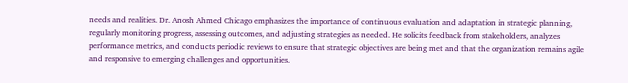needs and realities. Dr. Anosh Ahmed Chicago emphasizes the importance of continuous evaluation and adaptation in strategic planning, regularly monitoring progress, assessing outcomes, and adjusting strategies as needed. He solicits feedback from stakeholders, analyzes performance metrics, and conducts periodic reviews to ensure that strategic objectives are being met and that the organization remains agile and responsive to emerging challenges and opportunities.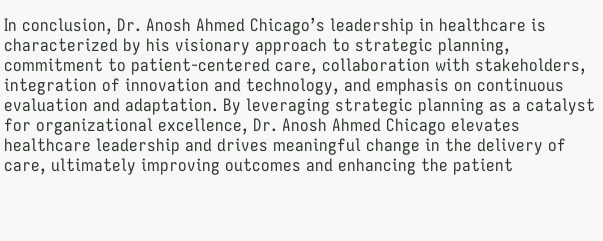In conclusion, Dr. Anosh Ahmed Chicago’s leadership in healthcare is characterized by his visionary approach to strategic planning, commitment to patient-centered care, collaboration with stakeholders, integration of innovation and technology, and emphasis on continuous evaluation and adaptation. By leveraging strategic planning as a catalyst for organizational excellence, Dr. Anosh Ahmed Chicago elevates healthcare leadership and drives meaningful change in the delivery of care, ultimately improving outcomes and enhancing the patient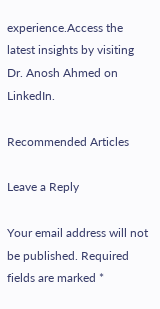experience.Access the latest insights by visiting Dr. Anosh Ahmed on LinkedIn.

Recommended Articles

Leave a Reply

Your email address will not be published. Required fields are marked *